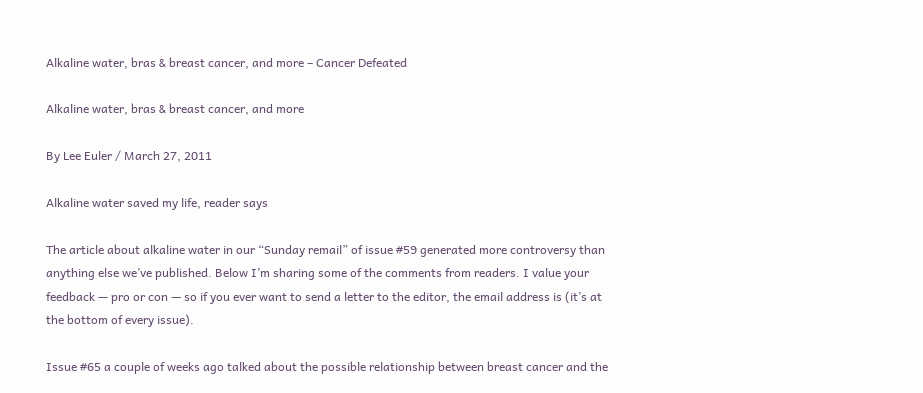Alkaline water, bras & breast cancer, and more – Cancer Defeated

Alkaline water, bras & breast cancer, and more

By Lee Euler / March 27, 2011

Alkaline water saved my life, reader says

The article about alkaline water in our “Sunday remail” of issue #59 generated more controversy than anything else we’ve published. Below I’m sharing some of the comments from readers. I value your feedback — pro or con — so if you ever want to send a letter to the editor, the email address is (it’s at the bottom of every issue).

Issue #65 a couple of weeks ago talked about the possible relationship between breast cancer and the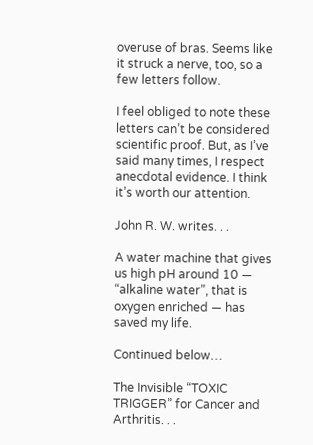overuse of bras. Seems like it struck a nerve, too, so a few letters follow.

I feel obliged to note these letters can’t be considered scientific proof. But, as I’ve said many times, I respect anecdotal evidence. I think it’s worth our attention.

John R. W. writes. . .

A water machine that gives us high pH around 10 — “alkaline water”, that is oxygen enriched — has saved my life.

Continued below…

The Invisible “TOXIC TRIGGER” for Cancer and Arthritis. . .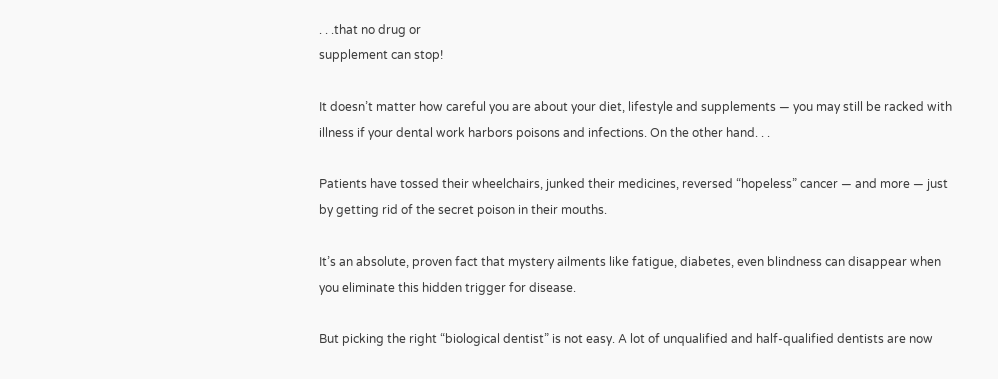. . .that no drug or
supplement can stop!

It doesn’t matter how careful you are about your diet, lifestyle and supplements — you may still be racked with illness if your dental work harbors poisons and infections. On the other hand. . .

Patients have tossed their wheelchairs, junked their medicines, reversed “hopeless” cancer — and more — just by getting rid of the secret poison in their mouths.

It’s an absolute, proven fact that mystery ailments like fatigue, diabetes, even blindness can disappear when you eliminate this hidden trigger for disease.

But picking the right “biological dentist” is not easy. A lot of unqualified and half-qualified dentists are now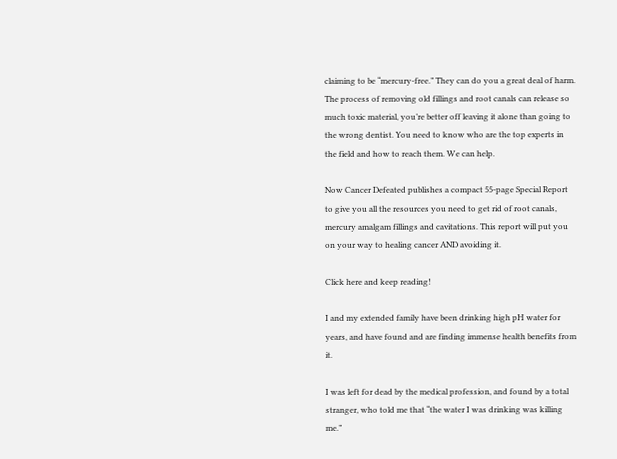claiming to be “mercury-free.” They can do you a great deal of harm. The process of removing old fillings and root canals can release so much toxic material, you’re better off leaving it alone than going to the wrong dentist. You need to know who are the top experts in the field and how to reach them. We can help.

Now Cancer Defeated publishes a compact 55-page Special Report to give you all the resources you need to get rid of root canals, mercury amalgam fillings and cavitations. This report will put you on your way to healing cancer AND avoiding it.

Click here and keep reading!

I and my extended family have been drinking high pH water for years, and have found and are finding immense health benefits from it.

I was left for dead by the medical profession, and found by a total stranger, who told me that “the water I was drinking was killing me.”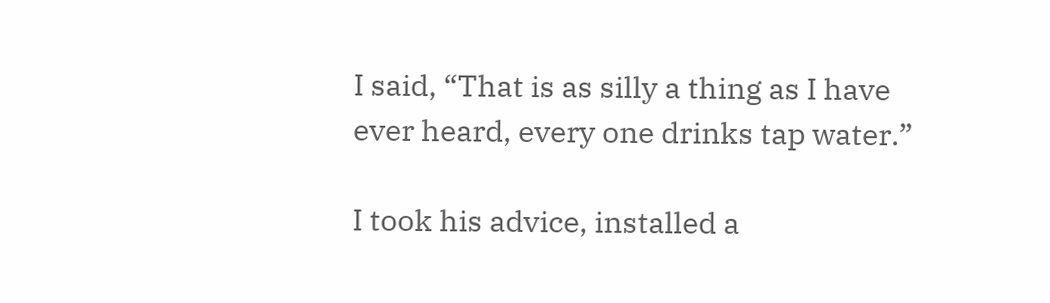I said, “That is as silly a thing as I have ever heard, every one drinks tap water.”

I took his advice, installed a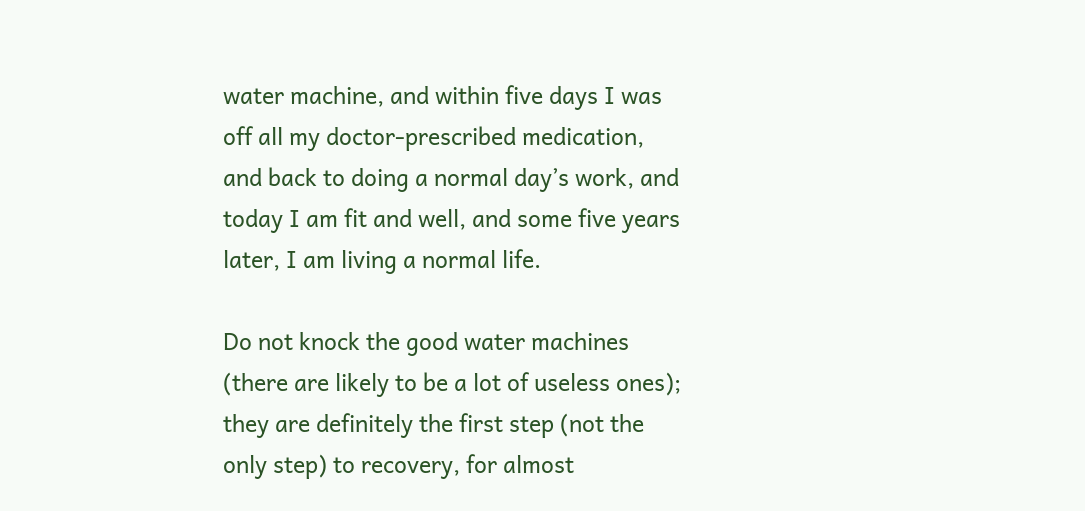water machine, and within five days I was off all my doctor-prescribed medication, and back to doing a normal day’s work, and today I am fit and well, and some five years later, I am living a normal life.

Do not knock the good water machines (there are likely to be a lot of useless ones); they are definitely the first step (not the only step) to recovery, for almost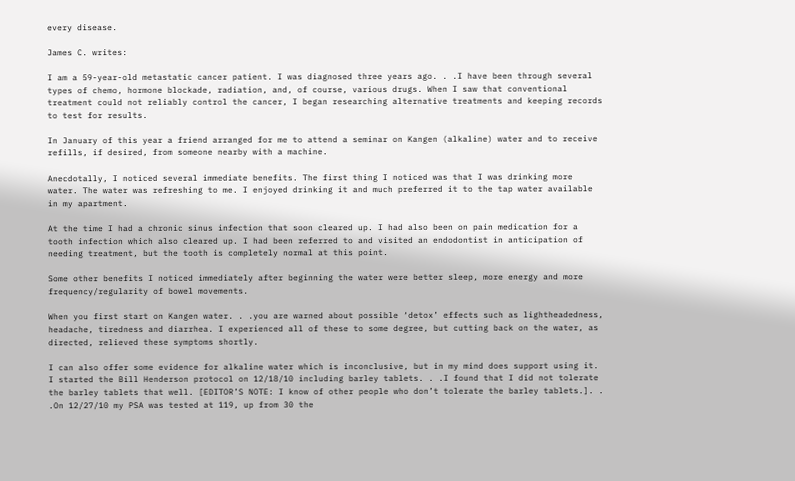every disease.

James C. writes:

I am a 59-year-old metastatic cancer patient. I was diagnosed three years ago. . .I have been through several types of chemo, hormone blockade, radiation, and, of course, various drugs. When I saw that conventional treatment could not reliably control the cancer, I began researching alternative treatments and keeping records to test for results.

In January of this year a friend arranged for me to attend a seminar on Kangen (alkaline) water and to receive refills, if desired, from someone nearby with a machine.

Anecdotally, I noticed several immediate benefits. The first thing I noticed was that I was drinking more water. The water was refreshing to me. I enjoyed drinking it and much preferred it to the tap water available in my apartment.

At the time I had a chronic sinus infection that soon cleared up. I had also been on pain medication for a tooth infection which also cleared up. I had been referred to and visited an endodontist in anticipation of needing treatment, but the tooth is completely normal at this point.

Some other benefits I noticed immediately after beginning the water were better sleep, more energy and more frequency/regularity of bowel movements.

When you first start on Kangen water. . .you are warned about possible ‘detox’ effects such as lightheadedness, headache, tiredness and diarrhea. I experienced all of these to some degree, but cutting back on the water, as directed, relieved these symptoms shortly.

I can also offer some evidence for alkaline water which is inconclusive, but in my mind does support using it. I started the Bill Henderson protocol on 12/18/10 including barley tablets. . .I found that I did not tolerate the barley tablets that well. [EDITOR’S NOTE: I know of other people who don’t tolerate the barley tablets.]. . .On 12/27/10 my PSA was tested at 119, up from 30 the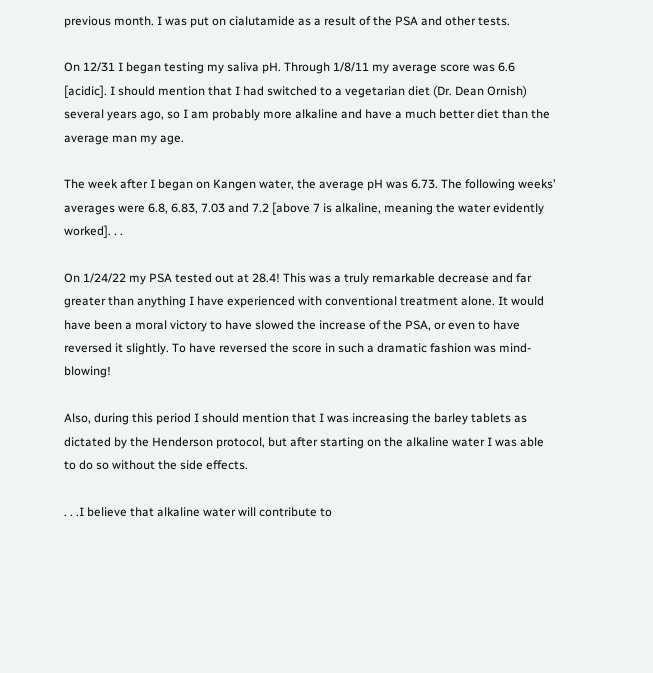previous month. I was put on cialutamide as a result of the PSA and other tests.

On 12/31 I began testing my saliva pH. Through 1/8/11 my average score was 6.6 [acidic]. I should mention that I had switched to a vegetarian diet (Dr. Dean Ornish) several years ago, so I am probably more alkaline and have a much better diet than the average man my age.

The week after I began on Kangen water, the average pH was 6.73. The following weeks’ averages were 6.8, 6.83, 7.03 and 7.2 [above 7 is alkaline, meaning the water evidently worked]. . .

On 1/24/22 my PSA tested out at 28.4! This was a truly remarkable decrease and far greater than anything I have experienced with conventional treatment alone. It would have been a moral victory to have slowed the increase of the PSA, or even to have reversed it slightly. To have reversed the score in such a dramatic fashion was mind-blowing!

Also, during this period I should mention that I was increasing the barley tablets as dictated by the Henderson protocol, but after starting on the alkaline water I was able to do so without the side effects.

. . .I believe that alkaline water will contribute to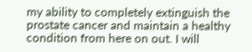my ability to completely extinguish the prostate cancer and maintain a healthy condition from here on out. I will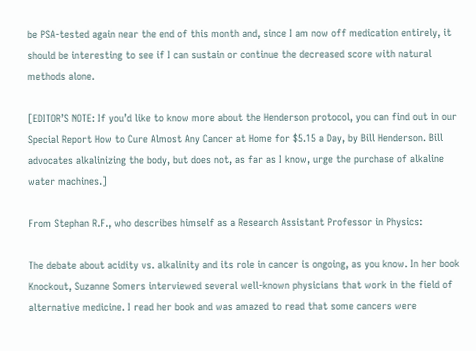be PSA-tested again near the end of this month and, since I am now off medication entirely, it should be interesting to see if I can sustain or continue the decreased score with natural methods alone.

[EDITOR’S NOTE: If you’d like to know more about the Henderson protocol, you can find out in our Special Report How to Cure Almost Any Cancer at Home for $5.15 a Day, by Bill Henderson. Bill advocates alkalinizing the body, but does not, as far as I know, urge the purchase of alkaline water machines.]

From Stephan R.F., who describes himself as a Research Assistant Professor in Physics:

The debate about acidity vs. alkalinity and its role in cancer is ongoing, as you know. In her book Knockout, Suzanne Somers interviewed several well-known physicians that work in the field of alternative medicine. I read her book and was amazed to read that some cancers were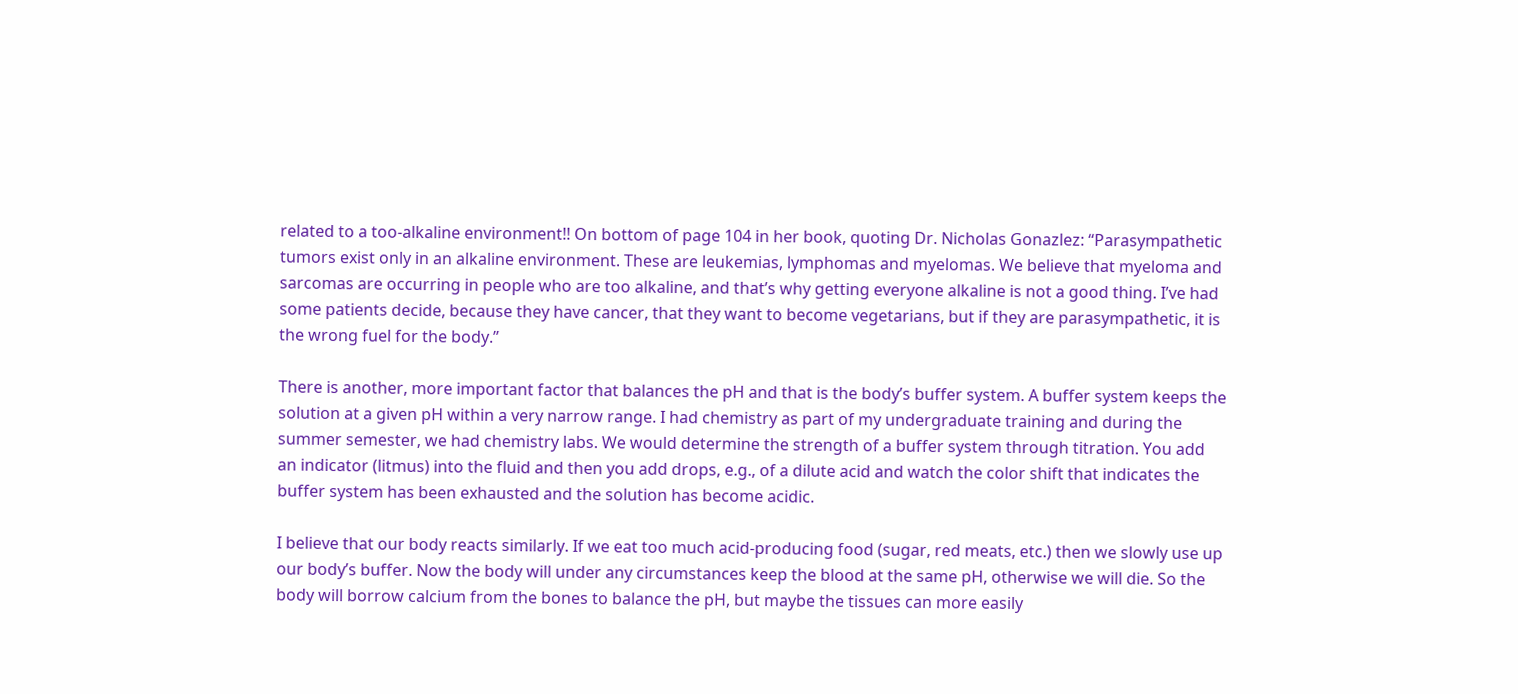related to a too-alkaline environment!! On bottom of page 104 in her book, quoting Dr. Nicholas Gonazlez: “Parasympathetic tumors exist only in an alkaline environment. These are leukemias, lymphomas and myelomas. We believe that myeloma and sarcomas are occurring in people who are too alkaline, and that’s why getting everyone alkaline is not a good thing. I’ve had some patients decide, because they have cancer, that they want to become vegetarians, but if they are parasympathetic, it is the wrong fuel for the body.”

There is another, more important factor that balances the pH and that is the body’s buffer system. A buffer system keeps the solution at a given pH within a very narrow range. I had chemistry as part of my undergraduate training and during the summer semester, we had chemistry labs. We would determine the strength of a buffer system through titration. You add an indicator (litmus) into the fluid and then you add drops, e.g., of a dilute acid and watch the color shift that indicates the buffer system has been exhausted and the solution has become acidic.

I believe that our body reacts similarly. If we eat too much acid-producing food (sugar, red meats, etc.) then we slowly use up our body’s buffer. Now the body will under any circumstances keep the blood at the same pH, otherwise we will die. So the body will borrow calcium from the bones to balance the pH, but maybe the tissues can more easily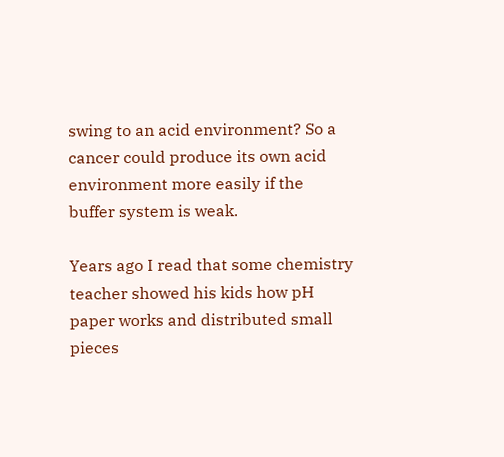swing to an acid environment? So a cancer could produce its own acid environment more easily if the buffer system is weak.

Years ago I read that some chemistry teacher showed his kids how pH paper works and distributed small pieces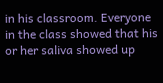in his classroom. Everyone in the class showed that his or her saliva showed up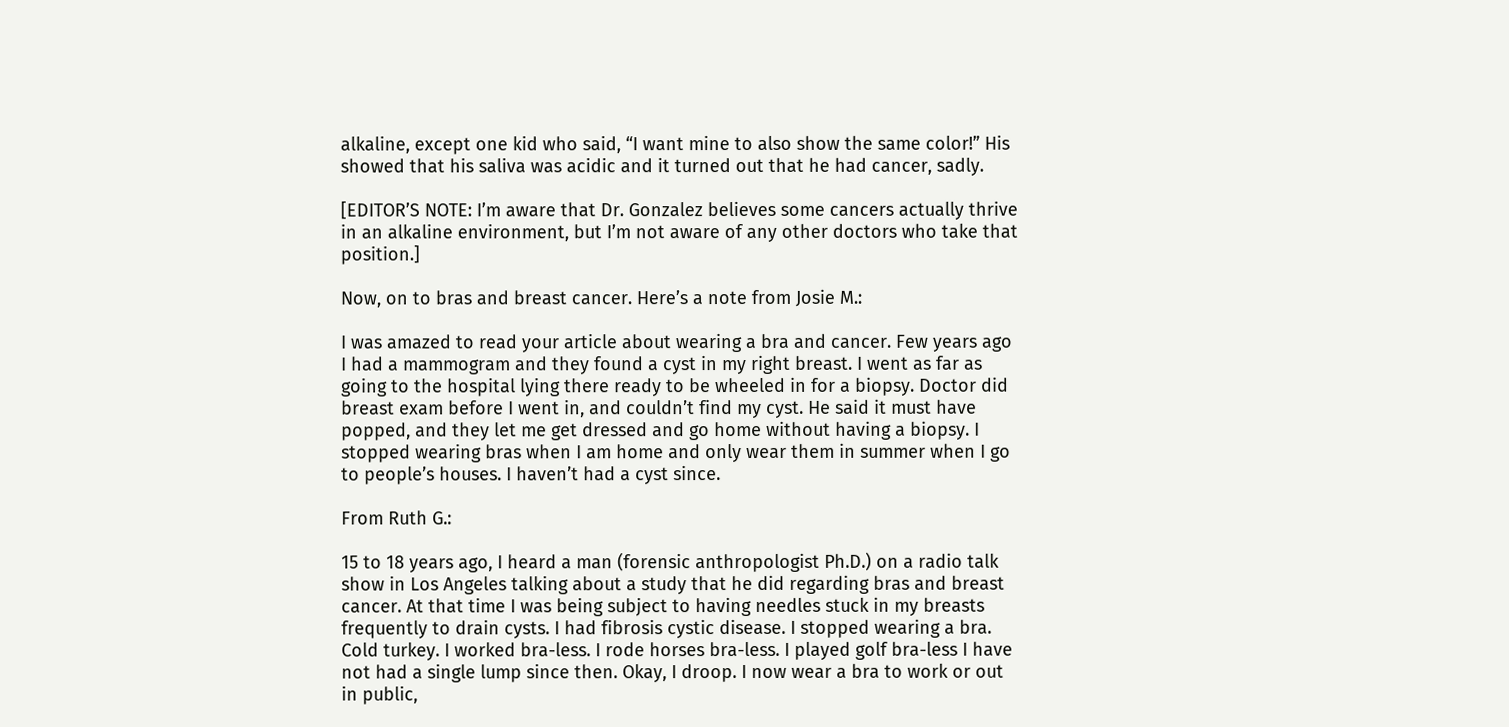alkaline, except one kid who said, “I want mine to also show the same color!” His showed that his saliva was acidic and it turned out that he had cancer, sadly.

[EDITOR’S NOTE: I’m aware that Dr. Gonzalez believes some cancers actually thrive in an alkaline environment, but I’m not aware of any other doctors who take that position.]

Now, on to bras and breast cancer. Here’s a note from Josie M.:

I was amazed to read your article about wearing a bra and cancer. Few years ago I had a mammogram and they found a cyst in my right breast. I went as far as going to the hospital lying there ready to be wheeled in for a biopsy. Doctor did breast exam before I went in, and couldn’t find my cyst. He said it must have popped, and they let me get dressed and go home without having a biopsy. I stopped wearing bras when I am home and only wear them in summer when I go to people’s houses. I haven’t had a cyst since.

From Ruth G.:

15 to 18 years ago, I heard a man (forensic anthropologist Ph.D.) on a radio talk show in Los Angeles talking about a study that he did regarding bras and breast cancer. At that time I was being subject to having needles stuck in my breasts frequently to drain cysts. I had fibrosis cystic disease. I stopped wearing a bra. Cold turkey. I worked bra-less. I rode horses bra-less. I played golf bra-less I have not had a single lump since then. Okay, I droop. I now wear a bra to work or out in public,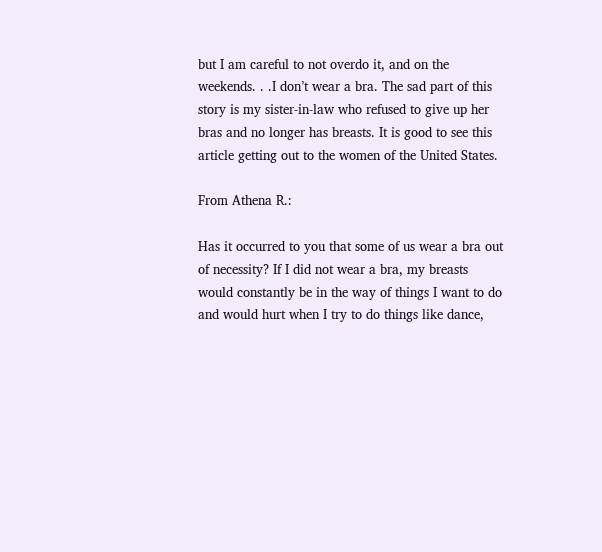but I am careful to not overdo it, and on the weekends. . .I don’t wear a bra. The sad part of this story is my sister-in-law who refused to give up her bras and no longer has breasts. It is good to see this article getting out to the women of the United States.

From Athena R.:

Has it occurred to you that some of us wear a bra out of necessity? If I did not wear a bra, my breasts would constantly be in the way of things I want to do and would hurt when I try to do things like dance,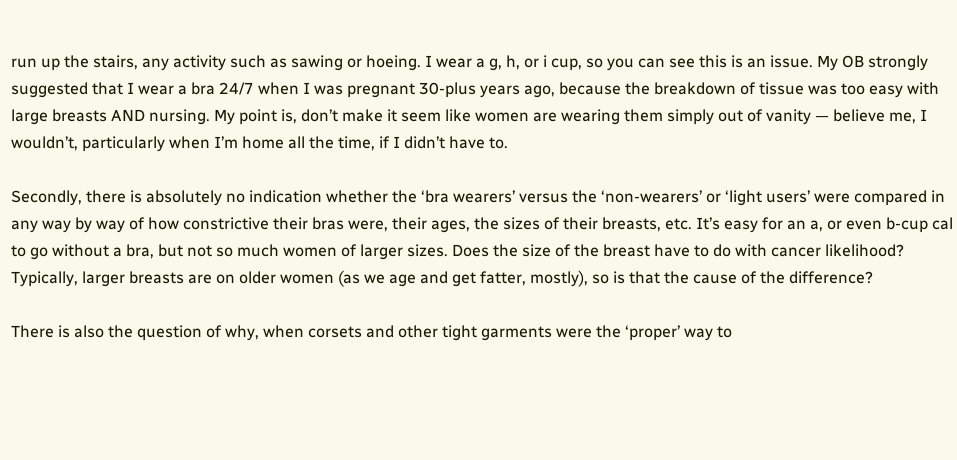run up the stairs, any activity such as sawing or hoeing. I wear a g, h, or i cup, so you can see this is an issue. My OB strongly suggested that I wear a bra 24/7 when I was pregnant 30-plus years ago, because the breakdown of tissue was too easy with large breasts AND nursing. My point is, don’t make it seem like women are wearing them simply out of vanity — believe me, I wouldn’t, particularly when I’m home all the time, if I didn’t have to.

Secondly, there is absolutely no indication whether the ‘bra wearers’ versus the ‘non-wearers’ or ‘light users’ were compared in any way by way of how constrictive their bras were, their ages, the sizes of their breasts, etc. It’s easy for an a, or even b-cup cal to go without a bra, but not so much women of larger sizes. Does the size of the breast have to do with cancer likelihood? Typically, larger breasts are on older women (as we age and get fatter, mostly), so is that the cause of the difference?

There is also the question of why, when corsets and other tight garments were the ‘proper’ way to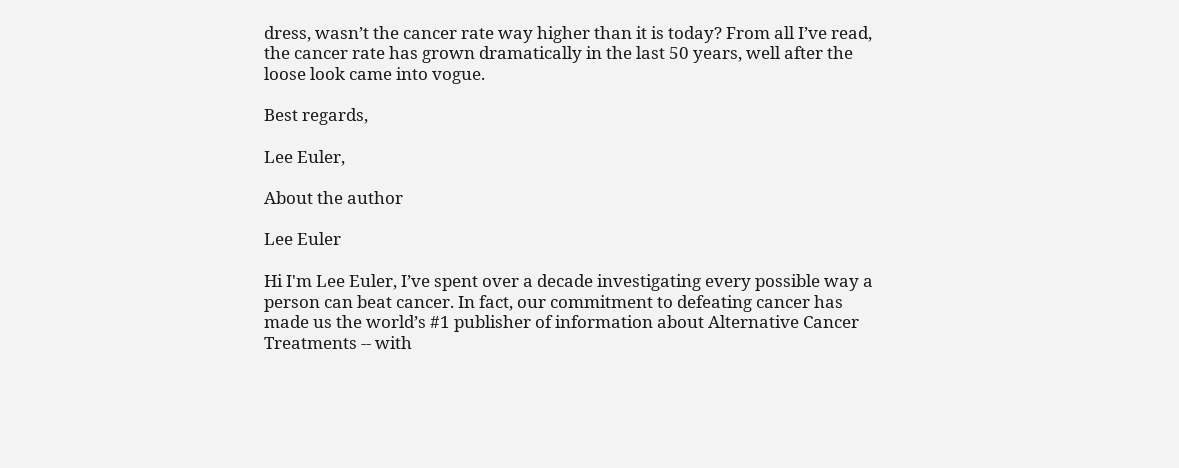dress, wasn’t the cancer rate way higher than it is today? From all I’ve read, the cancer rate has grown dramatically in the last 50 years, well after the loose look came into vogue.

Best regards,

Lee Euler,

About the author

Lee Euler

Hi I'm Lee Euler, I’ve spent over a decade investigating every possible way a person can beat cancer. In fact, our commitment to defeating cancer has made us the world’s #1 publisher of information about Alternative Cancer Treatments -- with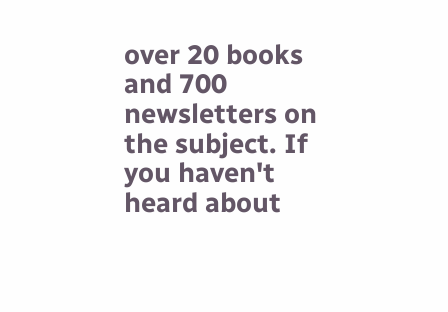over 20 books and 700 newsletters on the subject. If you haven't heard about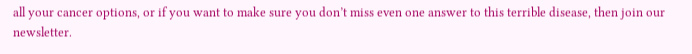all your cancer options, or if you want to make sure you don’t miss even one answer to this terrible disease, then join our newsletter.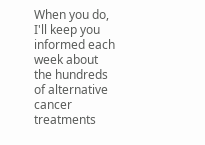When you do, I'll keep you informed each week about the hundreds of alternative cancer treatments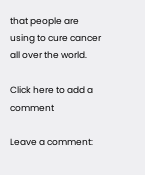that people are using to cure cancer all over the world.

Click here to add a comment

Leave a comment: